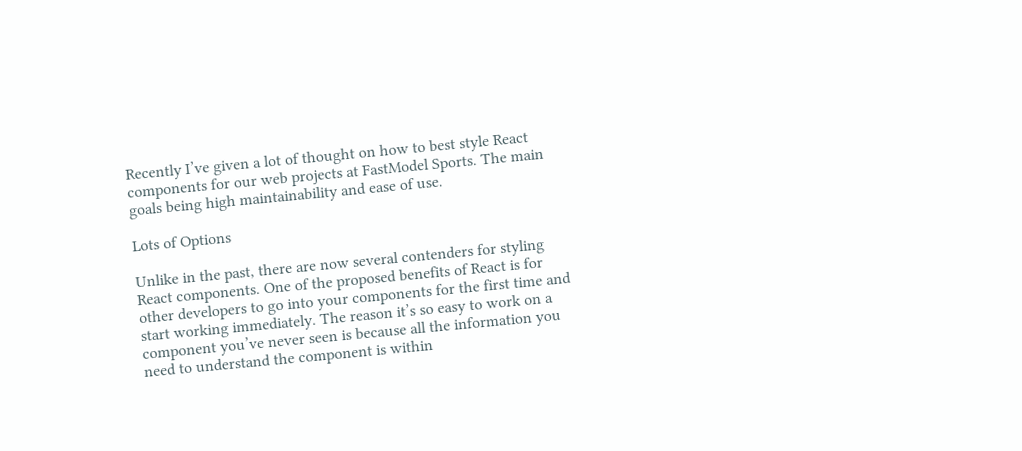Recently I’ve given a lot of thought on how to best style React components for our web projects at FastModel Sports. The main goals being high maintainability and ease of use.

Lots of Options

Unlike in the past, there are now several contenders for styling React components. One of the proposed benefits of React is for other developers to go into your components for the first time and start working immediately. The reason it’s so easy to work on a component you’ve never seen is because all the information you need to understand the component is within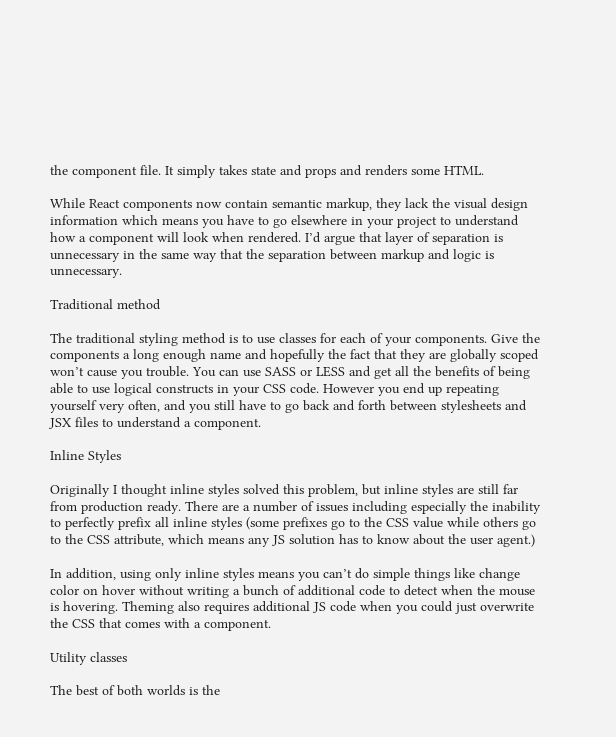the component file. It simply takes state and props and renders some HTML.

While React components now contain semantic markup, they lack the visual design information which means you have to go elsewhere in your project to understand how a component will look when rendered. I’d argue that layer of separation is unnecessary in the same way that the separation between markup and logic is unnecessary.

Traditional method

The traditional styling method is to use classes for each of your components. Give the components a long enough name and hopefully the fact that they are globally scoped won’t cause you trouble. You can use SASS or LESS and get all the benefits of being able to use logical constructs in your CSS code. However you end up repeating yourself very often, and you still have to go back and forth between stylesheets and JSX files to understand a component.

Inline Styles

Originally I thought inline styles solved this problem, but inline styles are still far from production ready. There are a number of issues including especially the inability to perfectly prefix all inline styles (some prefixes go to the CSS value while others go to the CSS attribute, which means any JS solution has to know about the user agent.)

In addition, using only inline styles means you can’t do simple things like change color on hover without writing a bunch of additional code to detect when the mouse is hovering. Theming also requires additional JS code when you could just overwrite the CSS that comes with a component.

Utility classes

The best of both worlds is the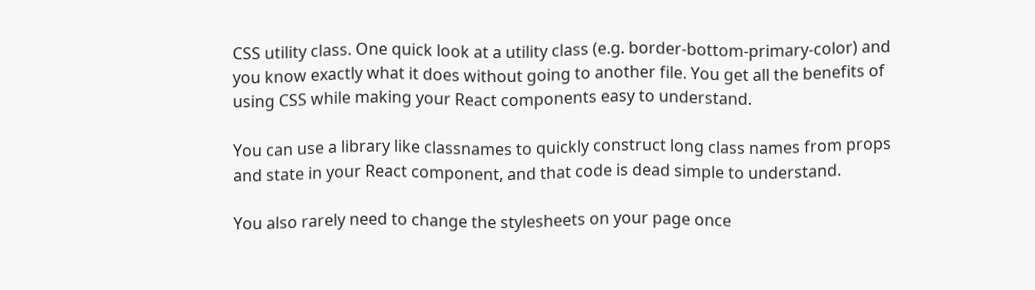CSS utility class. One quick look at a utility class (e.g. border-bottom-primary-color) and you know exactly what it does without going to another file. You get all the benefits of using CSS while making your React components easy to understand.

You can use a library like classnames to quickly construct long class names from props and state in your React component, and that code is dead simple to understand.

You also rarely need to change the stylesheets on your page once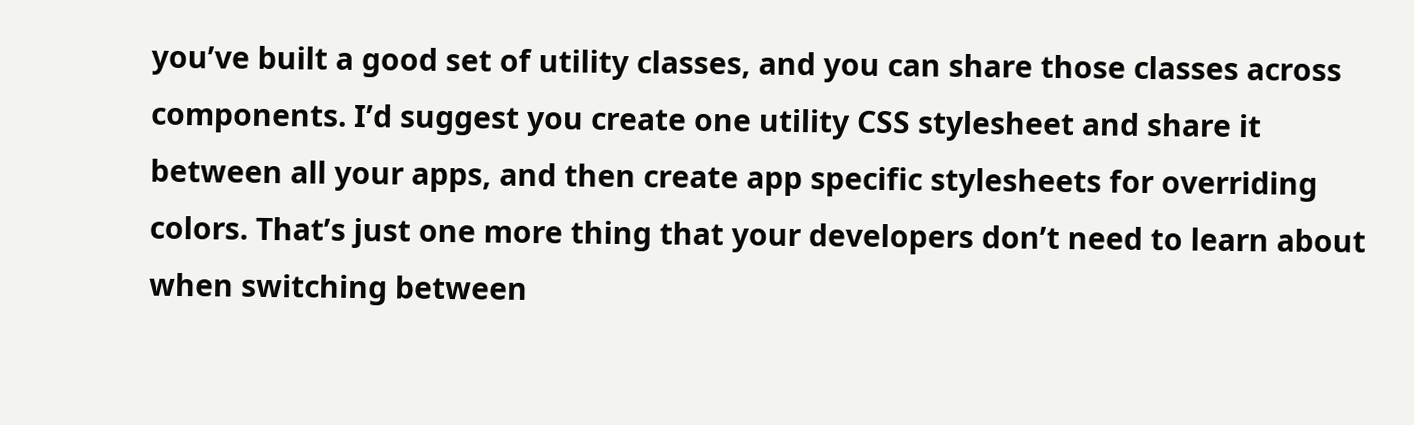you’ve built a good set of utility classes, and you can share those classes across components. I’d suggest you create one utility CSS stylesheet and share it between all your apps, and then create app specific stylesheets for overriding colors. That’s just one more thing that your developers don’t need to learn about when switching between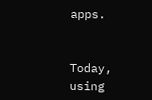apps.


Today, using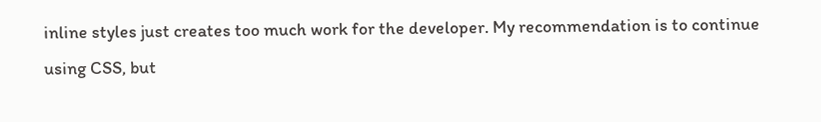inline styles just creates too much work for the developer. My recommendation is to continue using CSS, but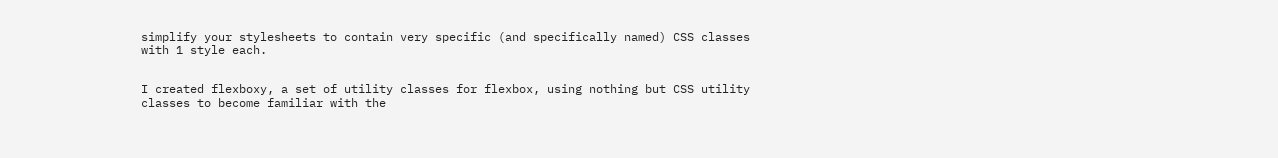simplify your stylesheets to contain very specific (and specifically named) CSS classes with 1 style each.


I created flexboxy, a set of utility classes for flexbox, using nothing but CSS utility classes to become familiar with the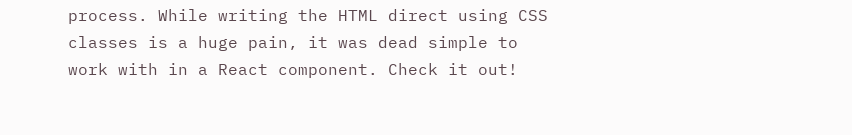process. While writing the HTML direct using CSS classes is a huge pain, it was dead simple to work with in a React component. Check it out!